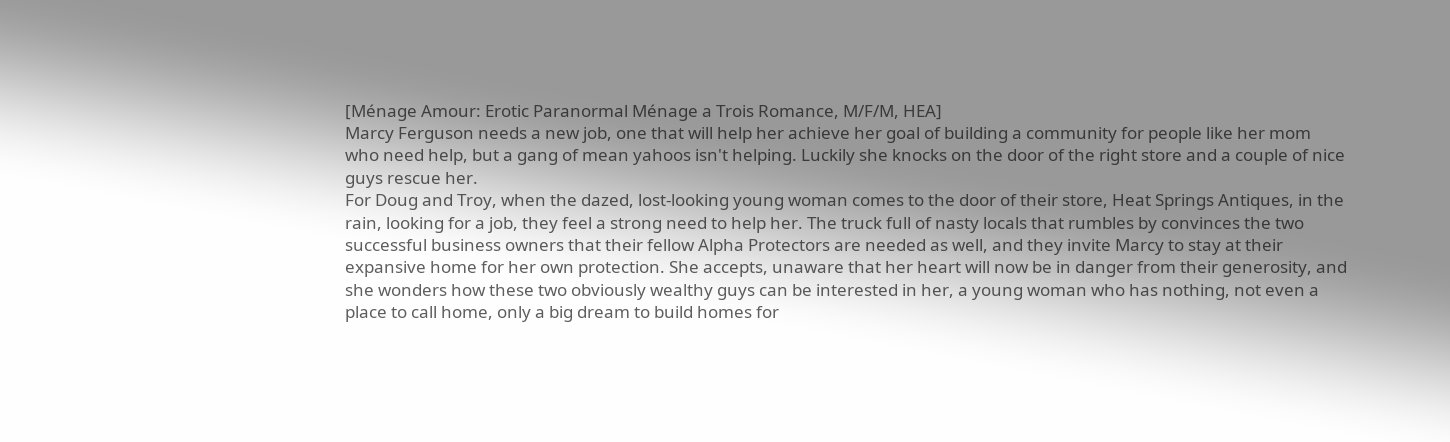[Ménage Amour: Erotic Paranormal Ménage a Trois Romance, M/F/M, HEA]
Marcy Ferguson needs a new job, one that will help her achieve her goal of building a community for people like her mom who need help, but a gang of mean yahoos isn't helping. Luckily she knocks on the door of the right store and a couple of nice guys rescue her.
For Doug and Troy, when the dazed, lost-looking young woman comes to the door of their store, Heat Springs Antiques, in the rain, looking for a job, they feel a strong need to help her. The truck full of nasty locals that rumbles by convinces the two successful business owners that their fellow Alpha Protectors are needed as well, and they invite Marcy to stay at their expansive home for her own protection. She accepts, unaware that her heart will now be in danger from their generosity, and she wonders how these two obviously wealthy guys can be interested in her, a young woman who has nothing, not even a place to call home, only a big dream to build homes for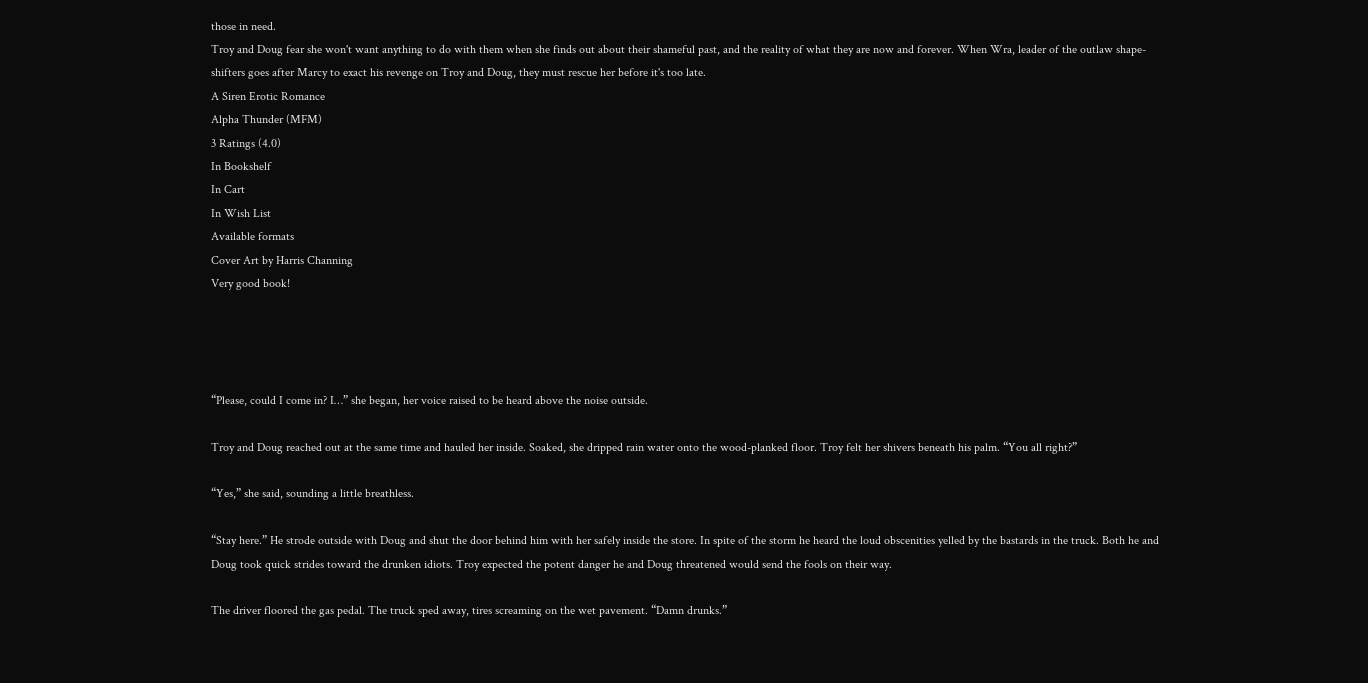those in need.
Troy and Doug fear she won't want anything to do with them when she finds out about their shameful past, and the reality of what they are now and forever. When Wra, leader of the outlaw shape-shifters goes after Marcy to exact his revenge on Troy and Doug, they must rescue her before it's too late.
A Siren Erotic Romance
Alpha Thunder (MFM)
3 Ratings (4.0)
In Bookshelf
In Cart
In Wish List
Available formats
Cover Art by Harris Channing
Very good book!




“Please, could I come in? I…” she began, her voice raised to be heard above the noise outside.

Troy and Doug reached out at the same time and hauled her inside. Soaked, she dripped rain water onto the wood-planked floor. Troy felt her shivers beneath his palm. “You all right?”

“Yes,” she said, sounding a little breathless.

“Stay here.” He strode outside with Doug and shut the door behind him with her safely inside the store. In spite of the storm he heard the loud obscenities yelled by the bastards in the truck. Both he and Doug took quick strides toward the drunken idiots. Troy expected the potent danger he and Doug threatened would send the fools on their way.

The driver floored the gas pedal. The truck sped away, tires screaming on the wet pavement. “Damn drunks.”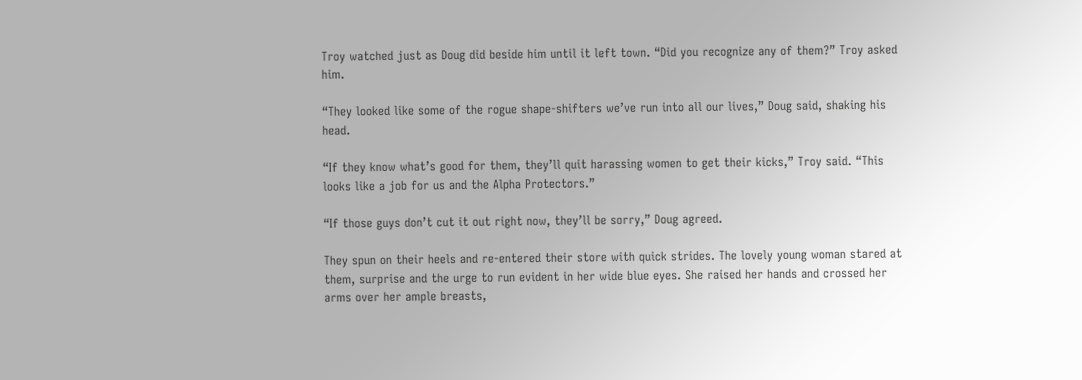Troy watched just as Doug did beside him until it left town. “Did you recognize any of them?” Troy asked him.

“They looked like some of the rogue shape-shifters we’ve run into all our lives,” Doug said, shaking his head.

“If they know what’s good for them, they’ll quit harassing women to get their kicks,” Troy said. “This looks like a job for us and the Alpha Protectors.”

“If those guys don’t cut it out right now, they’ll be sorry,” Doug agreed.

They spun on their heels and re-entered their store with quick strides. The lovely young woman stared at them, surprise and the urge to run evident in her wide blue eyes. She raised her hands and crossed her arms over her ample breasts,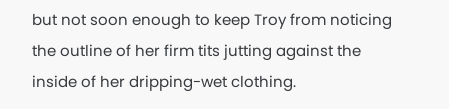but not soon enough to keep Troy from noticing the outline of her firm tits jutting against the inside of her dripping-wet clothing.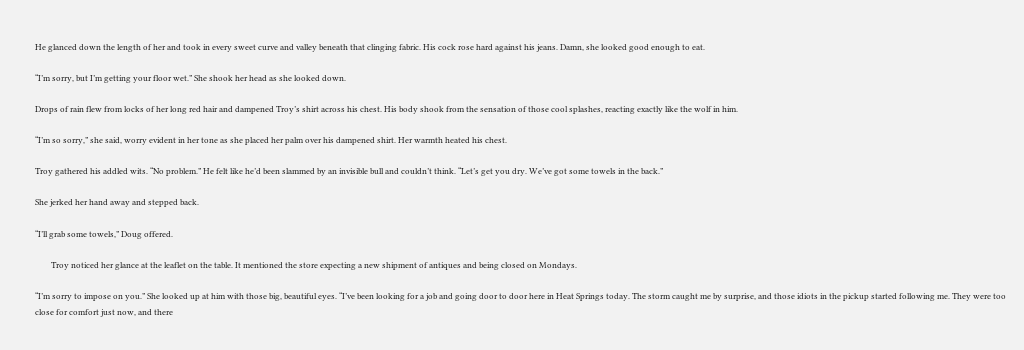He glanced down the length of her and took in every sweet curve and valley beneath that clinging fabric. His cock rose hard against his jeans. Damn, she looked good enough to eat.

“I’m sorry, but I’m getting your floor wet.” She shook her head as she looked down.

Drops of rain flew from locks of her long red hair and dampened Troy’s shirt across his chest. His body shook from the sensation of those cool splashes, reacting exactly like the wolf in him.

“I’m so sorry,” she said, worry evident in her tone as she placed her palm over his dampened shirt. Her warmth heated his chest.

Troy gathered his addled wits. “No problem.” He felt like he’d been slammed by an invisible bull and couldn’t think. “Let’s get you dry. We’ve got some towels in the back.”

She jerked her hand away and stepped back.

“I’ll grab some towels,” Doug offered.

        Troy noticed her glance at the leaflet on the table. It mentioned the store expecting a new shipment of antiques and being closed on Mondays.

“I’m sorry to impose on you.” She looked up at him with those big, beautiful eyes. “I’ve been looking for a job and going door to door here in Heat Springs today. The storm caught me by surprise, and those idiots in the pickup started following me. They were too close for comfort just now, and there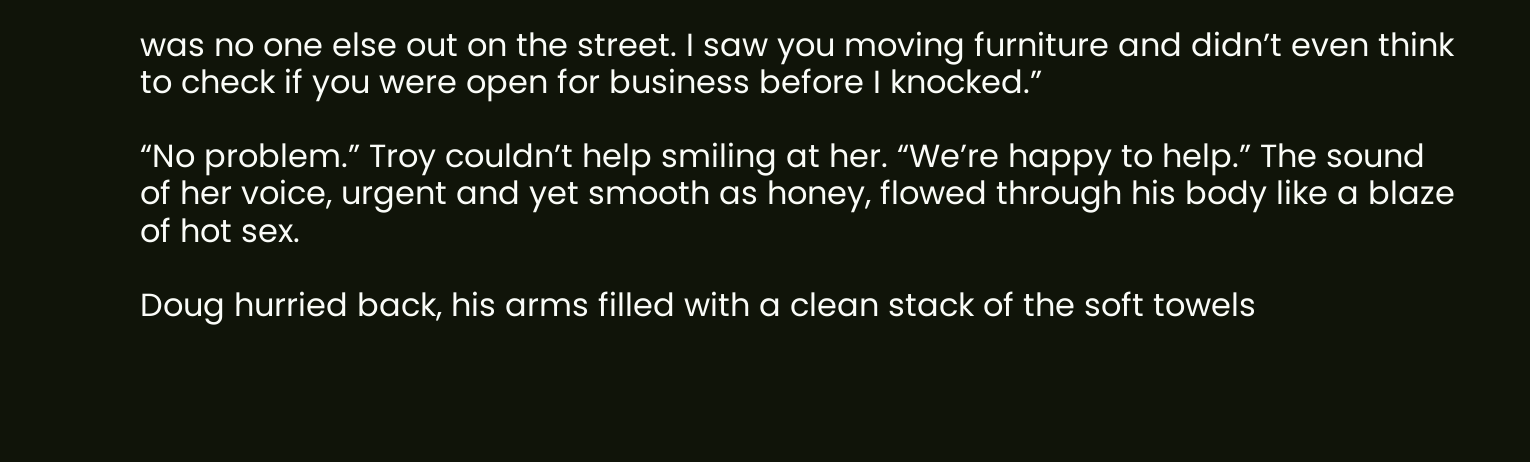was no one else out on the street. I saw you moving furniture and didn’t even think to check if you were open for business before I knocked.”

“No problem.” Troy couldn’t help smiling at her. “We’re happy to help.” The sound of her voice, urgent and yet smooth as honey, flowed through his body like a blaze of hot sex.

Doug hurried back, his arms filled with a clean stack of the soft towels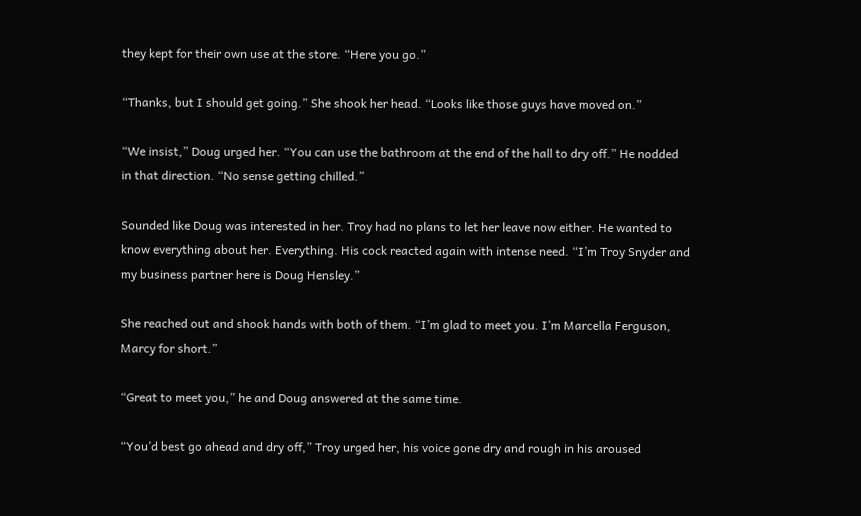they kept for their own use at the store. “Here you go.”

“Thanks, but I should get going.” She shook her head. “Looks like those guys have moved on.”

“We insist,” Doug urged her. “You can use the bathroom at the end of the hall to dry off.” He nodded in that direction. “No sense getting chilled.”

Sounded like Doug was interested in her. Troy had no plans to let her leave now either. He wanted to know everything about her. Everything. His cock reacted again with intense need. “I’m Troy Snyder and my business partner here is Doug Hensley.”

She reached out and shook hands with both of them. “I’m glad to meet you. I’m Marcella Ferguson, Marcy for short.”

“Great to meet you,” he and Doug answered at the same time.

“You’d best go ahead and dry off,” Troy urged her, his voice gone dry and rough in his aroused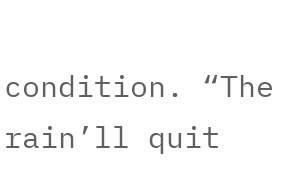condition. “The rain’ll quit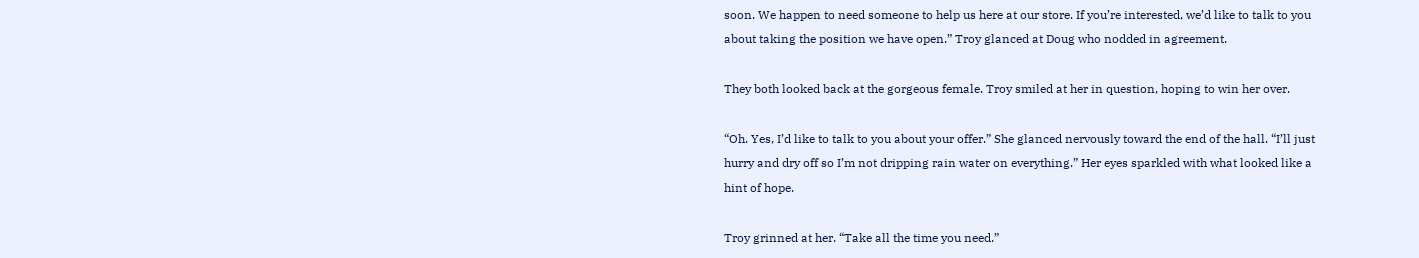soon. We happen to need someone to help us here at our store. If you’re interested, we’d like to talk to you about taking the position we have open.” Troy glanced at Doug who nodded in agreement.

They both looked back at the gorgeous female. Troy smiled at her in question, hoping to win her over.

“Oh. Yes, I’d like to talk to you about your offer.” She glanced nervously toward the end of the hall. “I’ll just hurry and dry off so I’m not dripping rain water on everything.” Her eyes sparkled with what looked like a hint of hope.

Troy grinned at her. “Take all the time you need.”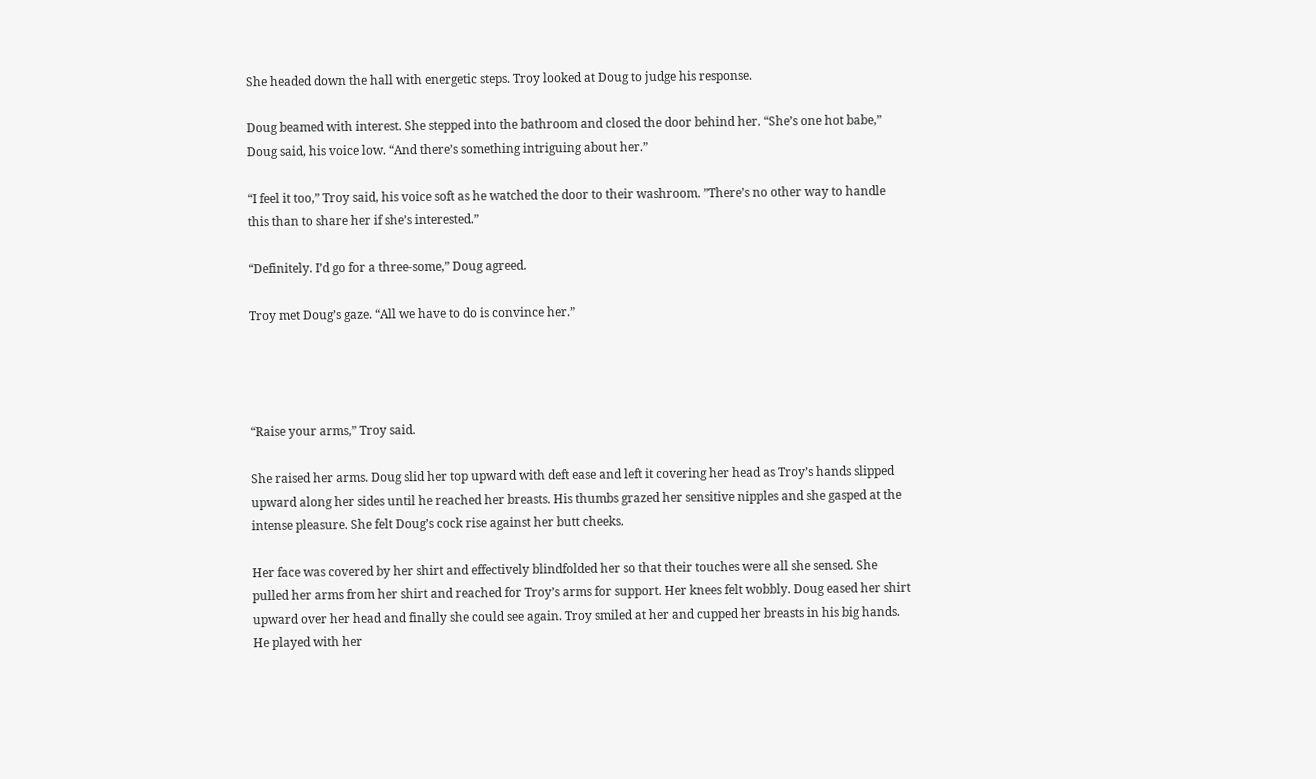She headed down the hall with energetic steps. Troy looked at Doug to judge his response.

Doug beamed with interest. She stepped into the bathroom and closed the door behind her. “She’s one hot babe,” Doug said, his voice low. “And there’s something intriguing about her.”

“I feel it too,” Troy said, his voice soft as he watched the door to their washroom. ”There’s no other way to handle this than to share her if she’s interested.”

“Definitely. I’d go for a three-some,” Doug agreed.

Troy met Doug’s gaze. “All we have to do is convince her.”




“Raise your arms,” Troy said.

She raised her arms. Doug slid her top upward with deft ease and left it covering her head as Troy’s hands slipped upward along her sides until he reached her breasts. His thumbs grazed her sensitive nipples and she gasped at the intense pleasure. She felt Doug’s cock rise against her butt cheeks.

Her face was covered by her shirt and effectively blindfolded her so that their touches were all she sensed. She pulled her arms from her shirt and reached for Troy’s arms for support. Her knees felt wobbly. Doug eased her shirt upward over her head and finally she could see again. Troy smiled at her and cupped her breasts in his big hands. He played with her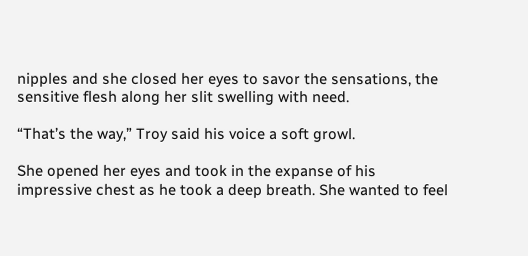nipples and she closed her eyes to savor the sensations, the sensitive flesh along her slit swelling with need.

“That’s the way,” Troy said his voice a soft growl.

She opened her eyes and took in the expanse of his impressive chest as he took a deep breath. She wanted to feel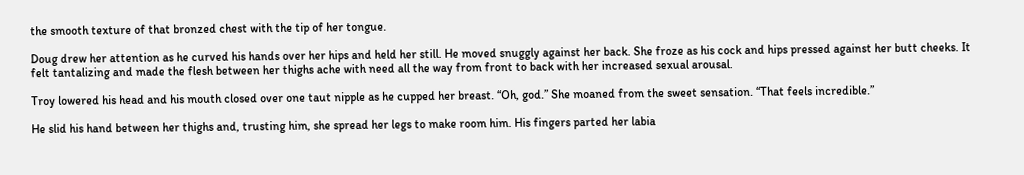the smooth texture of that bronzed chest with the tip of her tongue.

Doug drew her attention as he curved his hands over her hips and held her still. He moved snuggly against her back. She froze as his cock and hips pressed against her butt cheeks. It felt tantalizing and made the flesh between her thighs ache with need all the way from front to back with her increased sexual arousal.

Troy lowered his head and his mouth closed over one taut nipple as he cupped her breast. “Oh, god.” She moaned from the sweet sensation. “That feels incredible.”

He slid his hand between her thighs and, trusting him, she spread her legs to make room him. His fingers parted her labia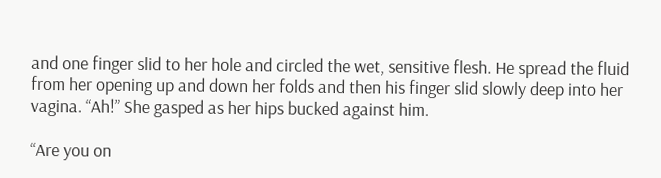and one finger slid to her hole and circled the wet, sensitive flesh. He spread the fluid from her opening up and down her folds and then his finger slid slowly deep into her vagina. “Ah!” She gasped as her hips bucked against him.

“Are you on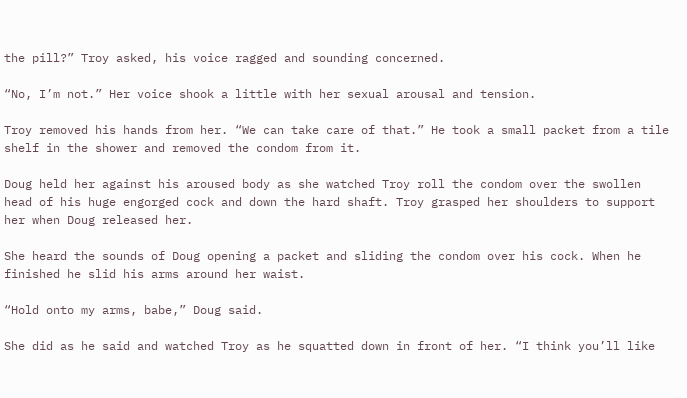the pill?” Troy asked, his voice ragged and sounding concerned.

“No, I’m not.” Her voice shook a little with her sexual arousal and tension.

Troy removed his hands from her. “We can take care of that.” He took a small packet from a tile shelf in the shower and removed the condom from it.

Doug held her against his aroused body as she watched Troy roll the condom over the swollen head of his huge engorged cock and down the hard shaft. Troy grasped her shoulders to support her when Doug released her.

She heard the sounds of Doug opening a packet and sliding the condom over his cock. When he finished he slid his arms around her waist.

“Hold onto my arms, babe,” Doug said.

She did as he said and watched Troy as he squatted down in front of her. “I think you’ll like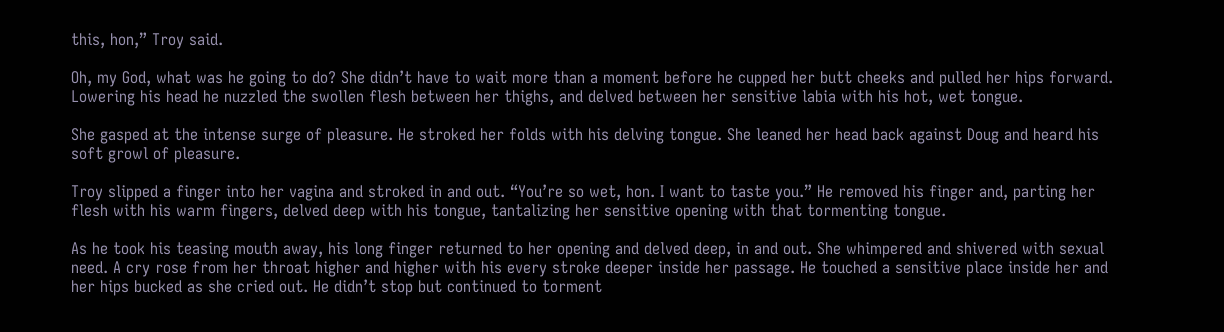this, hon,” Troy said.

Oh, my God, what was he going to do? She didn’t have to wait more than a moment before he cupped her butt cheeks and pulled her hips forward. Lowering his head he nuzzled the swollen flesh between her thighs, and delved between her sensitive labia with his hot, wet tongue.

She gasped at the intense surge of pleasure. He stroked her folds with his delving tongue. She leaned her head back against Doug and heard his soft growl of pleasure.

Troy slipped a finger into her vagina and stroked in and out. “You’re so wet, hon. I want to taste you.” He removed his finger and, parting her flesh with his warm fingers, delved deep with his tongue, tantalizing her sensitive opening with that tormenting tongue.

As he took his teasing mouth away, his long finger returned to her opening and delved deep, in and out. She whimpered and shivered with sexual need. A cry rose from her throat higher and higher with his every stroke deeper inside her passage. He touched a sensitive place inside her and her hips bucked as she cried out. He didn’t stop but continued to torment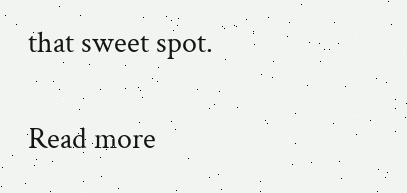that sweet spot.

Read more